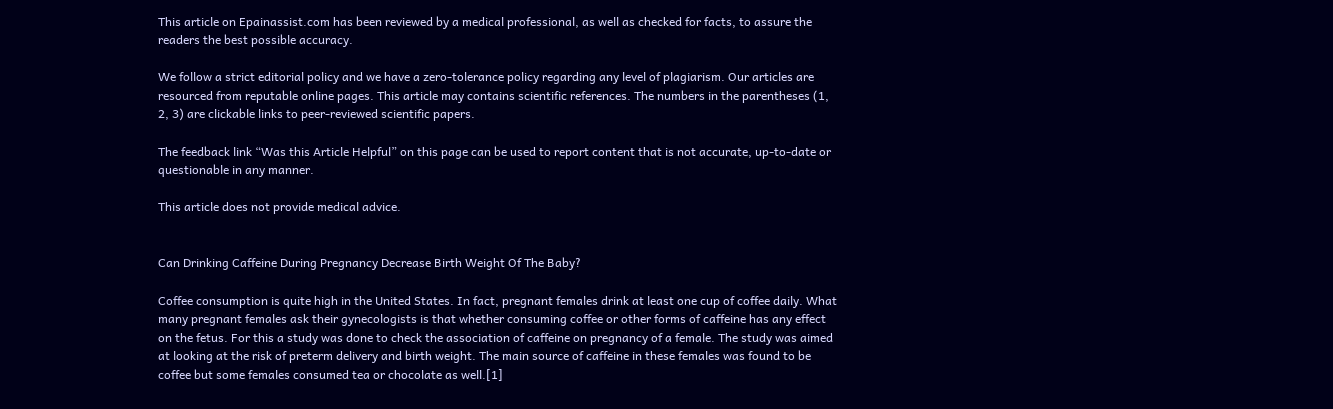This article on Epainassist.com has been reviewed by a medical professional, as well as checked for facts, to assure the readers the best possible accuracy.

We follow a strict editorial policy and we have a zero-tolerance policy regarding any level of plagiarism. Our articles are resourced from reputable online pages. This article may contains scientific references. The numbers in the parentheses (1, 2, 3) are clickable links to peer-reviewed scientific papers.

The feedback link “Was this Article Helpful” on this page can be used to report content that is not accurate, up-to-date or questionable in any manner.

This article does not provide medical advice.


Can Drinking Caffeine During Pregnancy Decrease Birth Weight Of The Baby?

Coffee consumption is quite high in the United States. In fact, pregnant females drink at least one cup of coffee daily. What many pregnant females ask their gynecologists is that whether consuming coffee or other forms of caffeine has any effect on the fetus. For this a study was done to check the association of caffeine on pregnancy of a female. The study was aimed at looking at the risk of preterm delivery and birth weight. The main source of caffeine in these females was found to be coffee but some females consumed tea or chocolate as well.[1]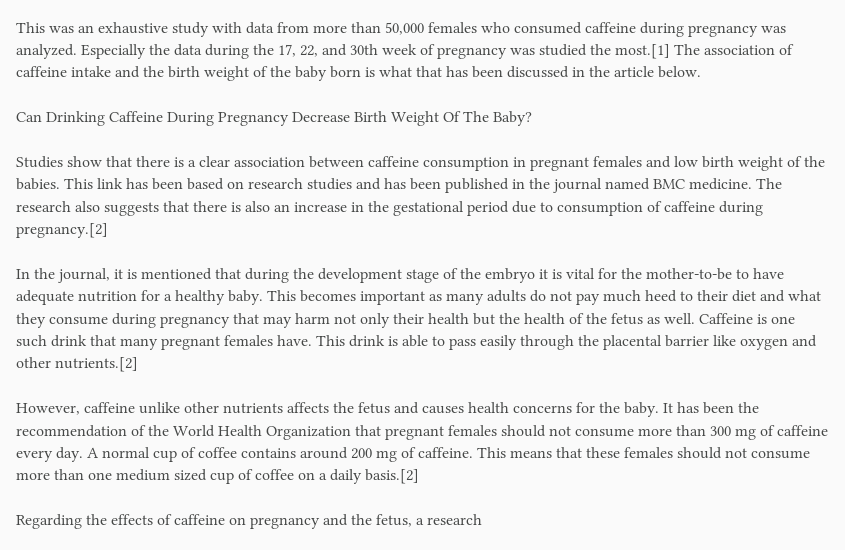This was an exhaustive study with data from more than 50,000 females who consumed caffeine during pregnancy was analyzed. Especially the data during the 17, 22, and 30th week of pregnancy was studied the most.[1] The association of caffeine intake and the birth weight of the baby born is what that has been discussed in the article below.

Can Drinking Caffeine During Pregnancy Decrease Birth Weight Of The Baby?

Studies show that there is a clear association between caffeine consumption in pregnant females and low birth weight of the babies. This link has been based on research studies and has been published in the journal named BMC medicine. The research also suggests that there is also an increase in the gestational period due to consumption of caffeine during pregnancy.[2]

In the journal, it is mentioned that during the development stage of the embryo it is vital for the mother-to-be to have adequate nutrition for a healthy baby. This becomes important as many adults do not pay much heed to their diet and what they consume during pregnancy that may harm not only their health but the health of the fetus as well. Caffeine is one such drink that many pregnant females have. This drink is able to pass easily through the placental barrier like oxygen and other nutrients.[2]

However, caffeine unlike other nutrients affects the fetus and causes health concerns for the baby. It has been the recommendation of the World Health Organization that pregnant females should not consume more than 300 mg of caffeine every day. A normal cup of coffee contains around 200 mg of caffeine. This means that these females should not consume more than one medium sized cup of coffee on a daily basis.[2]

Regarding the effects of caffeine on pregnancy and the fetus, a research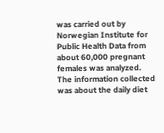was carried out by Norwegian Institute for Public Health Data from about 60,000 pregnant females was analyzed. The information collected was about the daily diet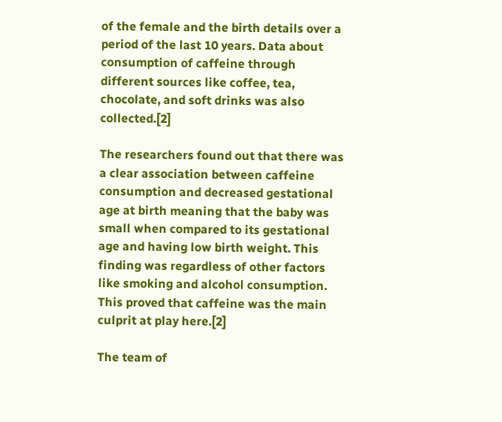of the female and the birth details over a period of the last 10 years. Data about consumption of caffeine through different sources like coffee, tea, chocolate, and soft drinks was also collected.[2]

The researchers found out that there was a clear association between caffeine consumption and decreased gestational age at birth meaning that the baby was small when compared to its gestational age and having low birth weight. This finding was regardless of other factors like smoking and alcohol consumption. This proved that caffeine was the main culprit at play here.[2]

The team of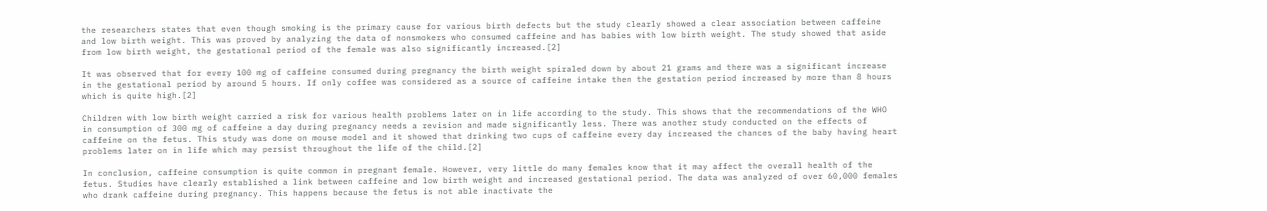the researchers states that even though smoking is the primary cause for various birth defects but the study clearly showed a clear association between caffeine and low birth weight. This was proved by analyzing the data of nonsmokers who consumed caffeine and has babies with low birth weight. The study showed that aside from low birth weight, the gestational period of the female was also significantly increased.[2]

It was observed that for every 100 mg of caffeine consumed during pregnancy the birth weight spiraled down by about 21 grams and there was a significant increase in the gestational period by around 5 hours. If only coffee was considered as a source of caffeine intake then the gestation period increased by more than 8 hours which is quite high.[2]

Children with low birth weight carried a risk for various health problems later on in life according to the study. This shows that the recommendations of the WHO in consumption of 300 mg of caffeine a day during pregnancy needs a revision and made significantly less. There was another study conducted on the effects of caffeine on the fetus. This study was done on mouse model and it showed that drinking two cups of caffeine every day increased the chances of the baby having heart problems later on in life which may persist throughout the life of the child.[2]

In conclusion, caffeine consumption is quite common in pregnant female. However, very little do many females know that it may affect the overall health of the fetus. Studies have clearly established a link between caffeine and low birth weight and increased gestational period. The data was analyzed of over 60,000 females who drank caffeine during pregnancy. This happens because the fetus is not able inactivate the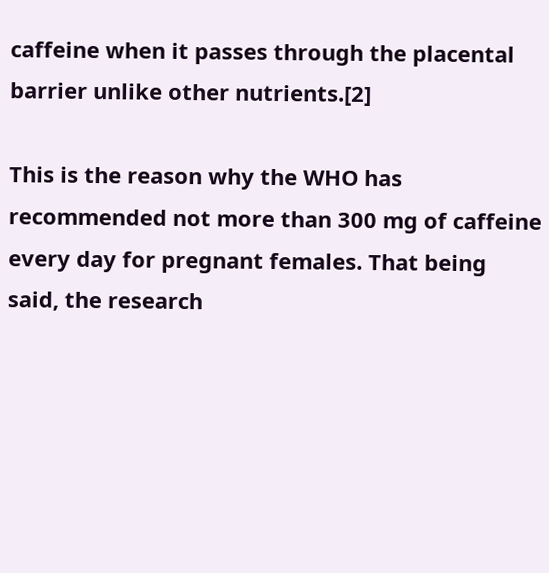caffeine when it passes through the placental barrier unlike other nutrients.[2]

This is the reason why the WHO has recommended not more than 300 mg of caffeine every day for pregnant females. That being said, the research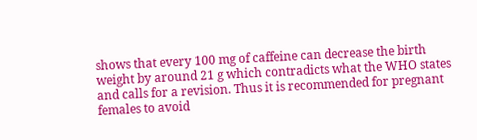shows that every 100 mg of caffeine can decrease the birth weight by around 21 g which contradicts what the WHO states and calls for a revision. Thus it is recommended for pregnant females to avoid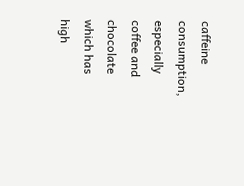caffeine consumption, especially coffee and chocolate which has high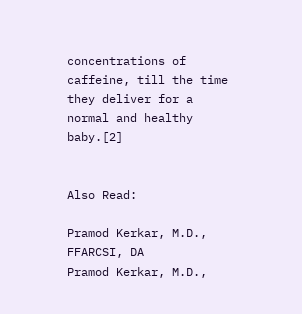concentrations of caffeine, till the time they deliver for a normal and healthy baby.[2]


Also Read:

Pramod Kerkar, M.D., FFARCSI, DA
Pramod Kerkar, M.D.,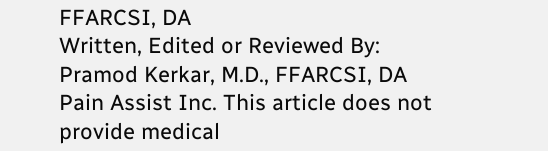FFARCSI, DA
Written, Edited or Reviewed By: Pramod Kerkar, M.D., FFARCSI, DA Pain Assist Inc. This article does not provide medical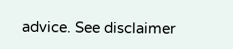advice. See disclaimer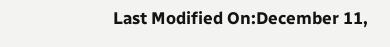Last Modified On:December 11,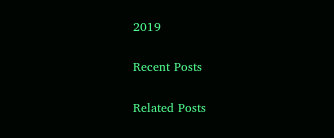2019

Recent Posts

Related Posts